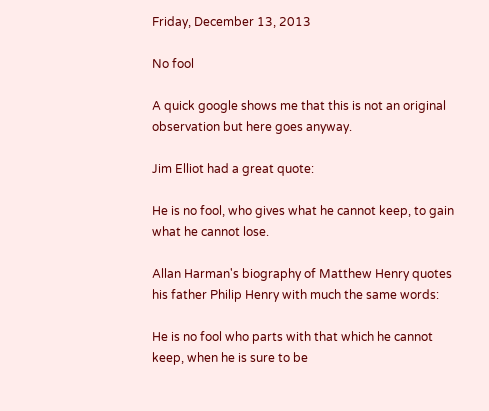Friday, December 13, 2013

No fool

A quick google shows me that this is not an original observation but here goes anyway.

Jim Elliot had a great quote:

He is no fool, who gives what he cannot keep, to gain what he cannot lose.

Allan Harman's biography of Matthew Henry quotes his father Philip Henry with much the same words:

He is no fool who parts with that which he cannot keep, when he is sure to be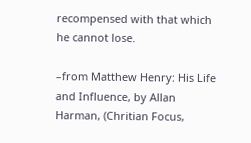recompensed with that which he cannot lose.

–from Matthew Henry: His Life and Influence, by Allan Harman, (Chritian Focus,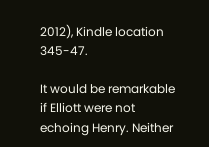2012), Kindle location 345-47.

It would be remarkable if Elliott were not echoing Henry. Neither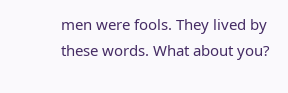men were fools. They lived by these words. What about you?